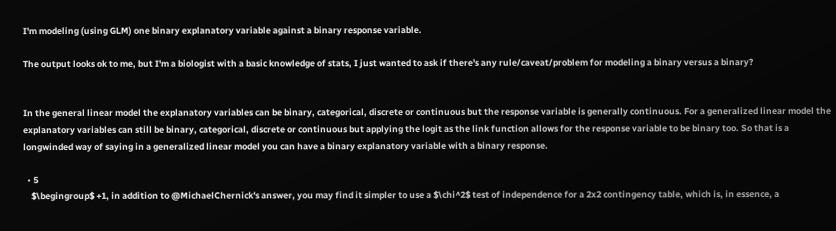I'm modeling (using GLM) one binary explanatory variable against a binary response variable.

The output looks ok to me, but I'm a biologist with a basic knowledge of stats, I just wanted to ask if there's any rule/caveat/problem for modeling a binary versus a binary?


In the general linear model the explanatory variables can be binary, categorical, discrete or continuous but the response variable is generally continuous. For a generalized linear model the explanatory variables can still be binary, categorical, discrete or continuous but applying the logit as the link function allows for the response variable to be binary too. So that is a longwinded way of saying in a generalized linear model you can have a binary explanatory variable with a binary response.

  • 5
    $\begingroup$ +1, in addition to @MichaelChernick's answer, you may find it simpler to use a $\chi^2$ test of independence for a 2x2 contingency table, which is, in essence, a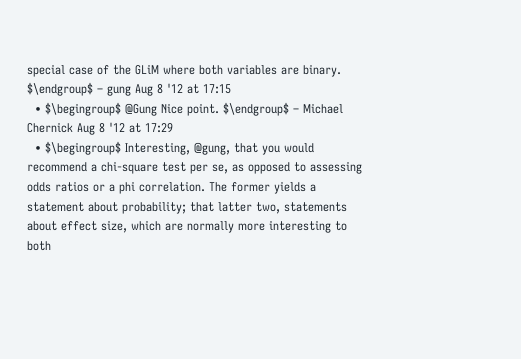special case of the GLiM where both variables are binary. $\endgroup$ – gung Aug 8 '12 at 17:15
  • $\begingroup$ @Gung Nice point. $\endgroup$ – Michael Chernick Aug 8 '12 at 17:29
  • $\begingroup$ Interesting, @gung, that you would recommend a chi-square test per se, as opposed to assessing odds ratios or a phi correlation. The former yields a statement about probability; that latter two, statements about effect size, which are normally more interesting to both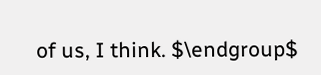of us, I think. $\endgroup$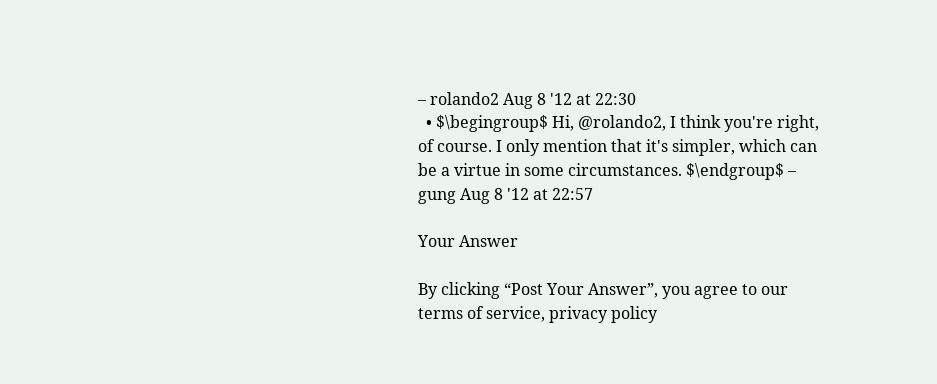– rolando2 Aug 8 '12 at 22:30
  • $\begingroup$ Hi, @rolando2, I think you're right, of course. I only mention that it's simpler, which can be a virtue in some circumstances. $\endgroup$ – gung Aug 8 '12 at 22:57

Your Answer

By clicking “Post Your Answer”, you agree to our terms of service, privacy policy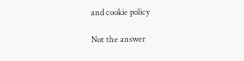and cookie policy

Not the answer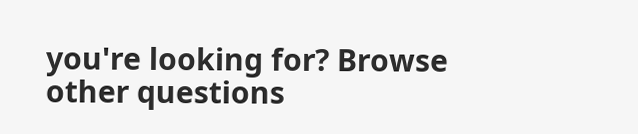you're looking for? Browse other questions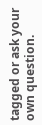tagged or ask your own question.